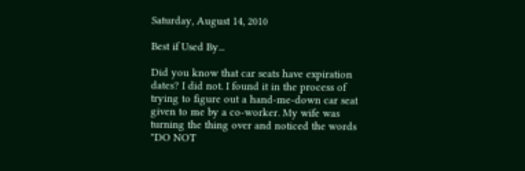Saturday, August 14, 2010

Best if Used By...

Did you know that car seats have expiration dates? I did not. I found it in the process of trying to figure out a hand-me-down car seat given to me by a co-worker. My wife was turning the thing over and noticed the words "DO NOT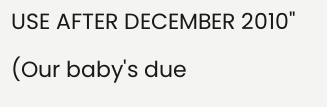USE AFTER DECEMBER 2010" (Our baby's due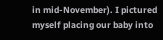in mid-November). I pictured myself placing our baby into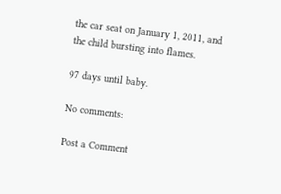the car seat on January 1, 2011, and the child bursting into flames.

97 days until baby.

No comments:

Post a Comment